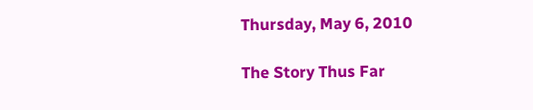Thursday, May 6, 2010

The Story Thus Far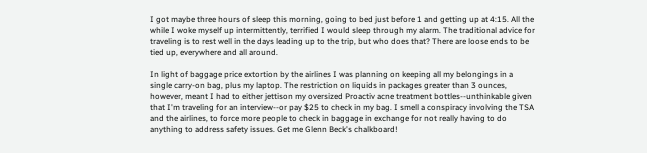I got maybe three hours of sleep this morning, going to bed just before 1 and getting up at 4:15. All the while I woke myself up intermittently, terrified I would sleep through my alarm. The traditional advice for traveling is to rest well in the days leading up to the trip, but who does that? There are loose ends to be tied up, everywhere and all around.

In light of baggage price extortion by the airlines I was planning on keeping all my belongings in a single carry-on bag, plus my laptop. The restriction on liquids in packages greater than 3 ounces, however, meant I had to either jettison my oversized Proactiv acne treatment bottles--unthinkable given that I'm traveling for an interview--or pay $25 to check in my bag. I smell a conspiracy involving the TSA and the airlines, to force more people to check in baggage in exchange for not really having to do anything to address safety issues. Get me Glenn Beck's chalkboard!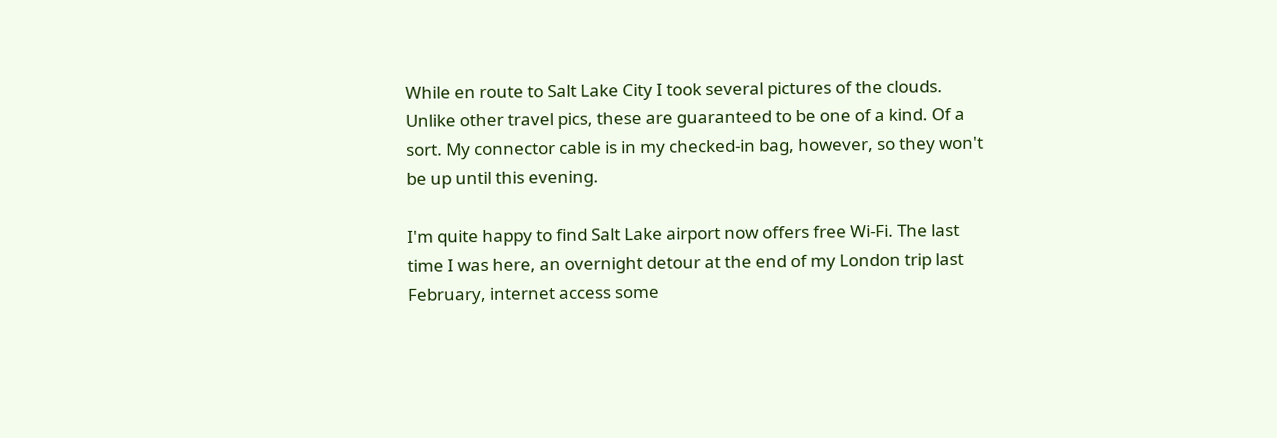While en route to Salt Lake City I took several pictures of the clouds. Unlike other travel pics, these are guaranteed to be one of a kind. Of a sort. My connector cable is in my checked-in bag, however, so they won't be up until this evening.

I'm quite happy to find Salt Lake airport now offers free Wi-Fi. The last time I was here, an overnight detour at the end of my London trip last February, internet access some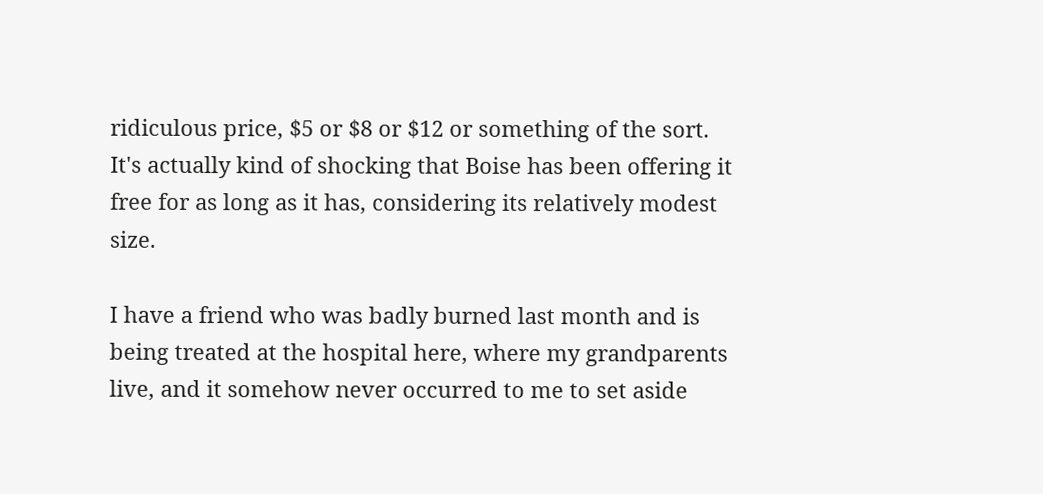ridiculous price, $5 or $8 or $12 or something of the sort. It's actually kind of shocking that Boise has been offering it free for as long as it has, considering its relatively modest size.

I have a friend who was badly burned last month and is being treated at the hospital here, where my grandparents live, and it somehow never occurred to me to set aside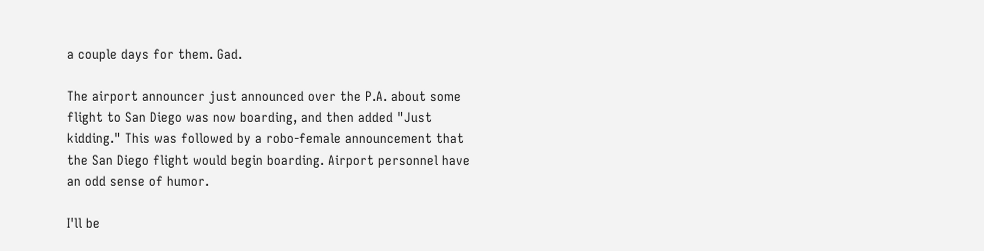a couple days for them. Gad.

The airport announcer just announced over the P.A. about some flight to San Diego was now boarding, and then added "Just kidding." This was followed by a robo-female announcement that the San Diego flight would begin boarding. Airport personnel have an odd sense of humor.

I'll be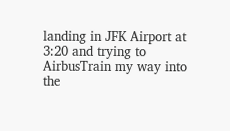landing in JFK Airport at 3:20 and trying to AirbusTrain my way into the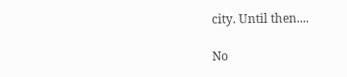city. Until then....

No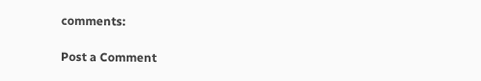comments:

Post a Comment